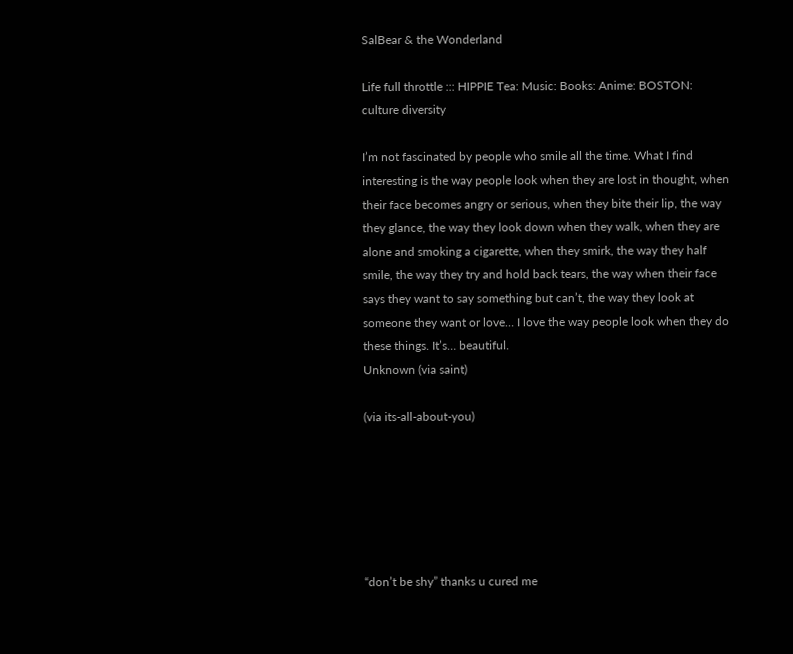SalBear & the Wonderland

Life full throttle ::: HIPPIE Tea: Music: Books: Anime: BOSTON: culture diversity

I’m not fascinated by people who smile all the time. What I find interesting is the way people look when they are lost in thought, when their face becomes angry or serious, when they bite their lip, the way they glance, the way they look down when they walk, when they are alone and smoking a cigarette, when they smirk, the way they half smile, the way they try and hold back tears, the way when their face says they want to say something but can’t, the way they look at someone they want or love… I love the way people look when they do these things. It’s… beautiful.
Unknown (via saint)

(via its-all-about-you)






“don’t be shy” thanks u cured me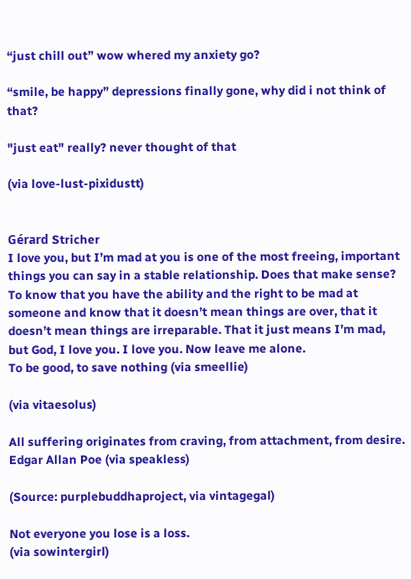“just chill out” wow whered my anxiety go?

“smile, be happy” depressions finally gone, why did i not think of that?

"just eat" really? never thought of that

(via love-lust-pixidustt)


Gérard Stricher
I love you, but I’m mad at you is one of the most freeing, important things you can say in a stable relationship. Does that make sense? To know that you have the ability and the right to be mad at someone and know that it doesn’t mean things are over, that it doesn’t mean things are irreparable. That it just means I’m mad, but God, I love you. I love you. Now leave me alone.
To be good, to save nothing (via smeellie)

(via vitaesolus)

All suffering originates from craving, from attachment, from desire.
Edgar Allan Poe (via speakless)

(Source: purplebuddhaproject, via vintagegal)

Not everyone you lose is a loss.
(via sowintergirl)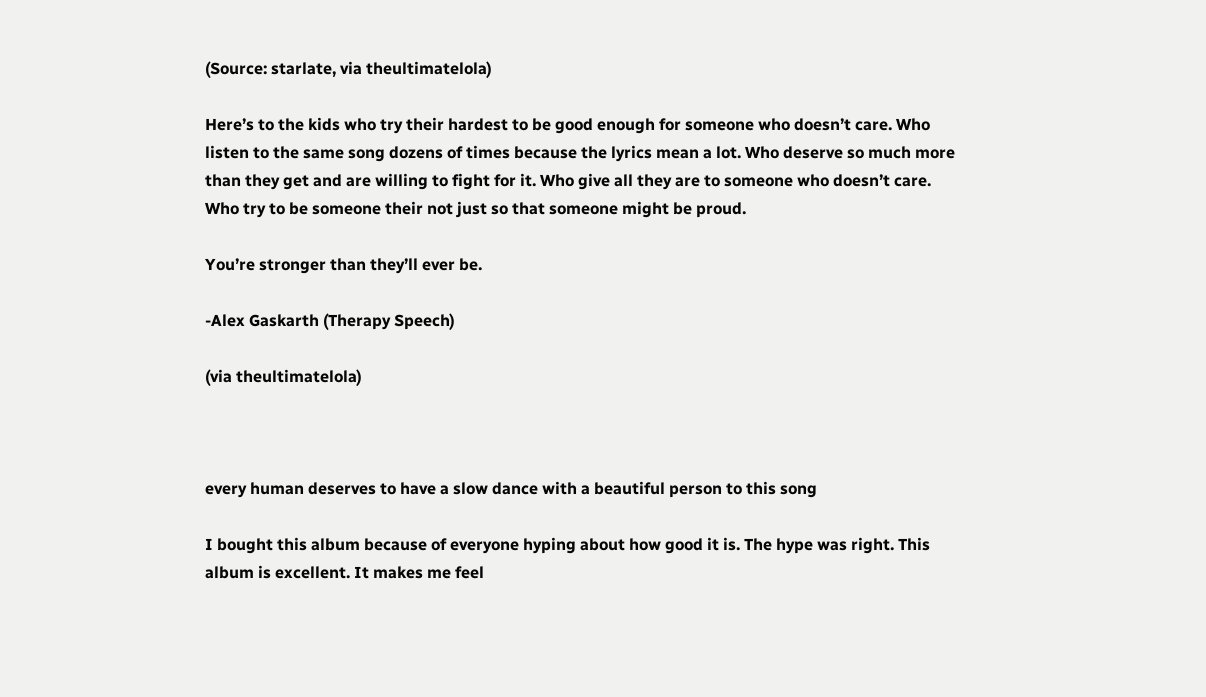(Source: starlate, via theultimatelola)

Here’s to the kids who try their hardest to be good enough for someone who doesn’t care. Who listen to the same song dozens of times because the lyrics mean a lot. Who deserve so much more than they get and are willing to fight for it. Who give all they are to someone who doesn’t care. Who try to be someone their not just so that someone might be proud.

You’re stronger than they’ll ever be.

-Alex Gaskarth (Therapy Speech)

(via theultimatelola)



every human deserves to have a slow dance with a beautiful person to this song

I bought this album because of everyone hyping about how good it is. The hype was right. This album is excellent. It makes me feel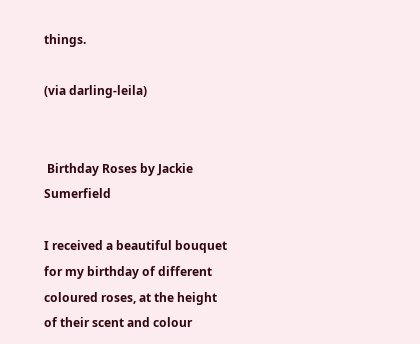things.

(via darling-leila)


 Birthday Roses by Jackie Sumerfield

I received a beautiful bouquet for my birthday of different coloured roses, at the height of their scent and colour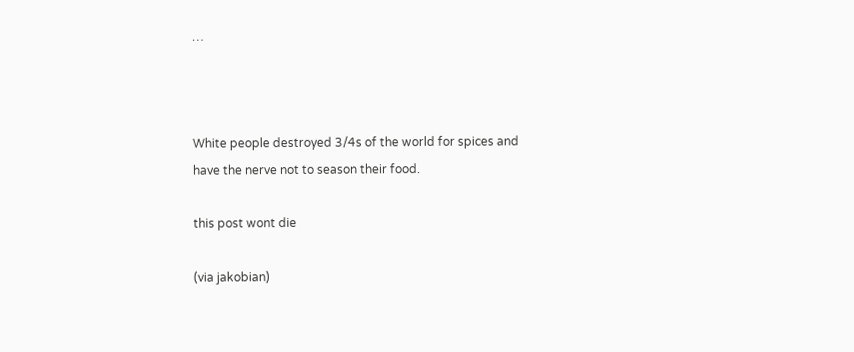…



White people destroyed 3/4s of the world for spices and have the nerve not to season their food.

this post wont die

(via jakobian)